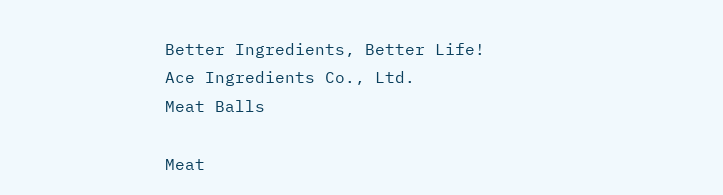Better Ingredients, Better Life!
Ace Ingredients Co., Ltd.
Meat Balls

Meat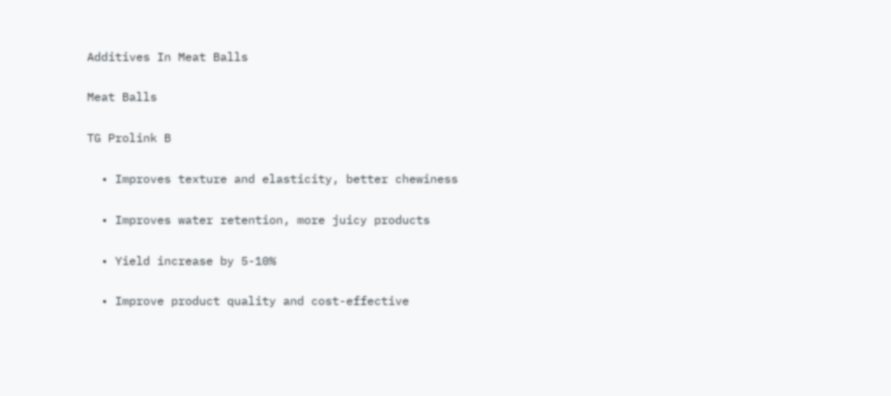Additives In Meat Balls

Meat Balls

TG Prolink B

  • Improves texture and elasticity, better chewiness

  • Improves water retention, more juicy products

  • Yield increase by 5-10%

  • Improve product quality and cost-effective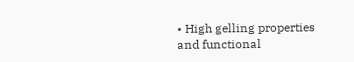• High gelling properties and functional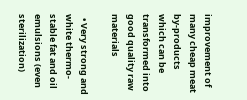improvement of many cheap meat by-products which can be transformed into good quality raw materials

  • Very strong and white thermo-stable fat and oil emulsions (even sterilization)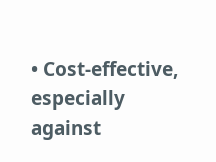• Cost-effective, especially against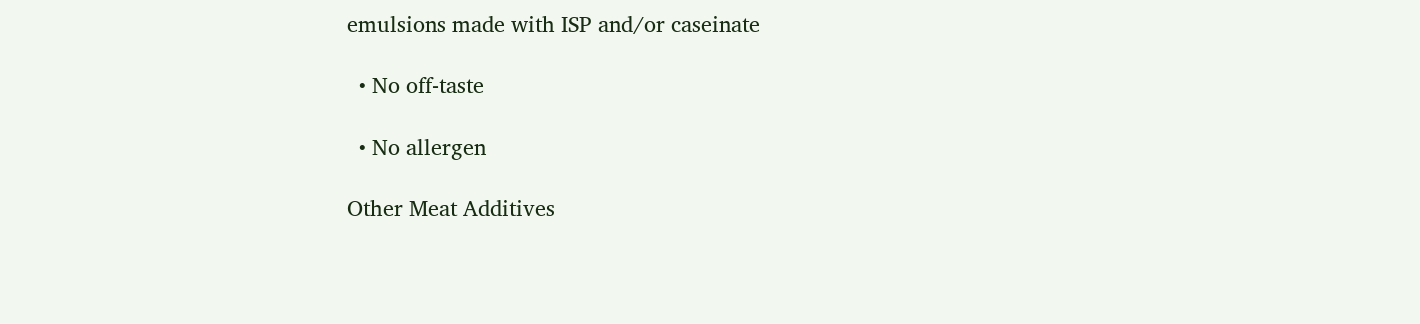emulsions made with ISP and/or caseinate

  • No off-taste

  • No allergen

Other Meat Additives